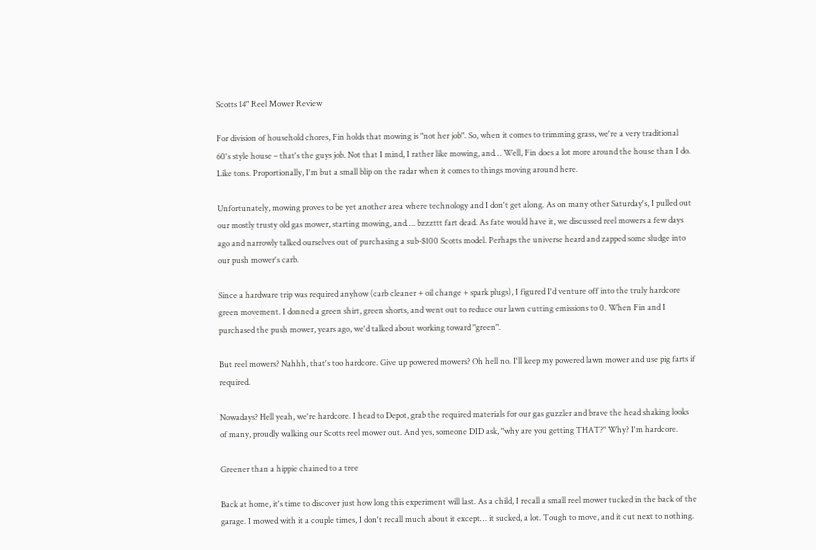Scotts 14" Reel Mower Review

For division of household chores, Fin holds that mowing is "not her job". So, when it comes to trimming grass, we're a very traditional 60's style house – that's the guys job. Not that I mind, I rather like mowing, and… Well, Fin does a lot more around the house than I do. Like tons. Proportionally, I'm but a small blip on the radar when it comes to things moving around here.

Unfortunately, mowing proves to be yet another area where technology and I don't get along. As on many other Saturday's, I pulled out our mostly trusty old gas mower, starting mowing, and…. bzzzttt fart dead. As fate would have it, we discussed reel mowers a few days ago and narrowly talked ourselves out of purchasing a sub-$100 Scotts model. Perhaps the universe heard and zapped some sludge into our push mower's carb.

Since a hardware trip was required anyhow (carb cleaner + oil change + spark plugs), I figured I'd venture off into the truly hardcore green movement. I donned a green shirt, green shorts, and went out to reduce our lawn cutting emissions to 0. When Fin and I purchased the push mower, years ago, we'd talked about working toward "green".

But reel mowers? Nahhh, that's too hardcore. Give up powered mowers? Oh hell no. I'll keep my powered lawn mower and use pig farts if required.

Nowadays? Hell yeah, we're hardcore. I head to Depot, grab the required materials for our gas guzzler and brave the head shaking looks of many, proudly walking our Scotts reel mower out. And yes, someone DID ask, "why are you getting THAT?" Why? I'm hardcore.

Greener than a hippie chained to a tree

Back at home, it's time to discover just how long this experiment will last. As a child, I recall a small reel mower tucked in the back of the garage. I mowed with it a couple times, I don't recall much about it except… it sucked, a lot. Tough to move, and it cut next to nothing.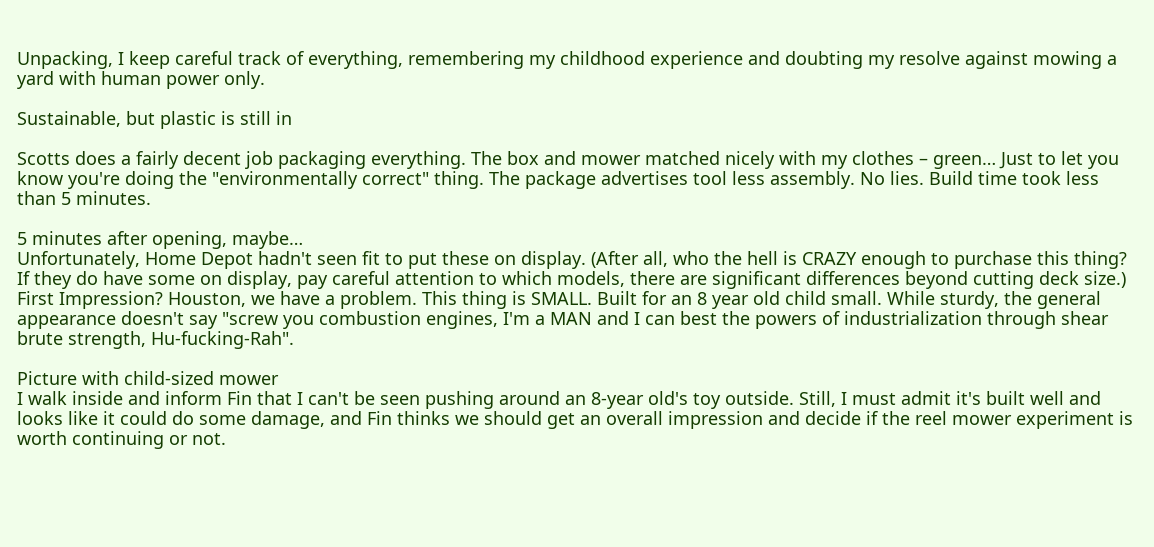Unpacking, I keep careful track of everything, remembering my childhood experience and doubting my resolve against mowing a yard with human power only.

Sustainable, but plastic is still in

Scotts does a fairly decent job packaging everything. The box and mower matched nicely with my clothes – green… Just to let you know you're doing the "environmentally correct" thing. The package advertises tool less assembly. No lies. Build time took less than 5 minutes.

5 minutes after opening, maybe…
Unfortunately, Home Depot hadn't seen fit to put these on display. (After all, who the hell is CRAZY enough to purchase this thing? If they do have some on display, pay careful attention to which models, there are significant differences beyond cutting deck size.) First Impression? Houston, we have a problem. This thing is SMALL. Built for an 8 year old child small. While sturdy, the general appearance doesn't say "screw you combustion engines, I'm a MAN and I can best the powers of industrialization through shear brute strength, Hu-fucking-Rah".

Picture with child-sized mower
I walk inside and inform Fin that I can't be seen pushing around an 8-year old's toy outside. Still, I must admit it's built well and looks like it could do some damage, and Fin thinks we should get an overall impression and decide if the reel mower experiment is worth continuing or not.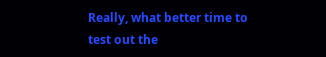Really, what better time to test out the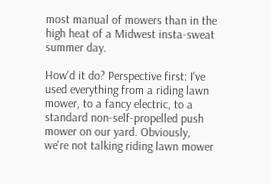most manual of mowers than in the high heat of a Midwest insta-sweat summer day.

How'd it do? Perspective first: I've used everything from a riding lawn mower, to a fancy electric, to a standard non-self-propelled push mower on our yard. Obviously, we're not talking riding lawn mower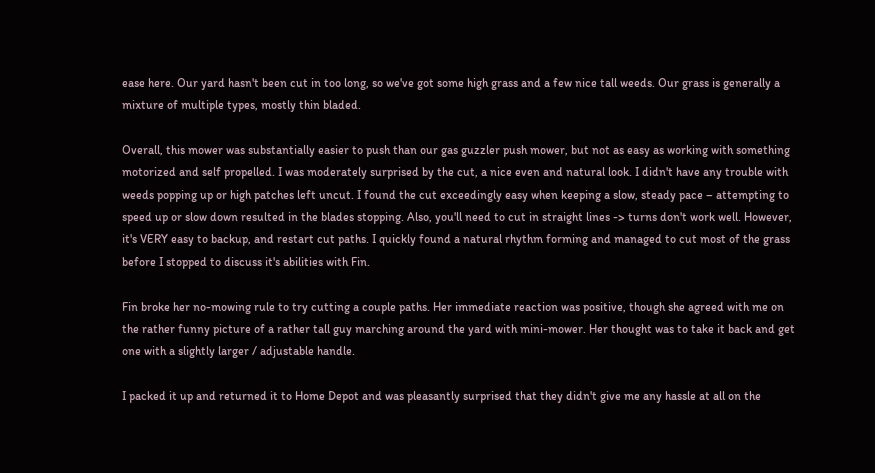ease here. Our yard hasn't been cut in too long, so we've got some high grass and a few nice tall weeds. Our grass is generally a mixture of multiple types, mostly thin bladed.

Overall, this mower was substantially easier to push than our gas guzzler push mower, but not as easy as working with something motorized and self propelled. I was moderately surprised by the cut, a nice even and natural look. I didn't have any trouble with weeds popping up or high patches left uncut. I found the cut exceedingly easy when keeping a slow, steady pace – attempting to speed up or slow down resulted in the blades stopping. Also, you'll need to cut in straight lines -> turns don't work well. However, it's VERY easy to backup, and restart cut paths. I quickly found a natural rhythm forming and managed to cut most of the grass before I stopped to discuss it's abilities with Fin.

Fin broke her no-mowing rule to try cutting a couple paths. Her immediate reaction was positive, though she agreed with me on the rather funny picture of a rather tall guy marching around the yard with mini-mower. Her thought was to take it back and get one with a slightly larger / adjustable handle.

I packed it up and returned it to Home Depot and was pleasantly surprised that they didn't give me any hassle at all on the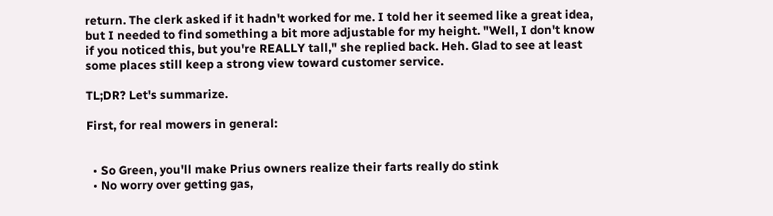return. The clerk asked if it hadn't worked for me. I told her it seemed like a great idea, but I needed to find something a bit more adjustable for my height. "Well, I don't know if you noticed this, but you're REALLY tall," she replied back. Heh. Glad to see at least some places still keep a strong view toward customer service.

TL;DR? Let's summarize.

First, for real mowers in general:


  • So Green, you'll make Prius owners realize their farts really do stink
  • No worry over getting gas,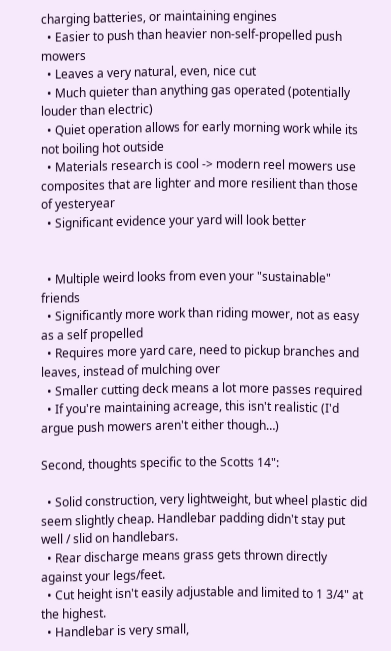charging batteries, or maintaining engines
  • Easier to push than heavier non-self-propelled push mowers
  • Leaves a very natural, even, nice cut
  • Much quieter than anything gas operated (potentially louder than electric)
  • Quiet operation allows for early morning work while its not boiling hot outside
  • Materials research is cool -> modern reel mowers use composites that are lighter and more resilient than those of yesteryear
  • Significant evidence your yard will look better


  • Multiple weird looks from even your "sustainable" friends
  • Significantly more work than riding mower, not as easy as a self propelled
  • Requires more yard care, need to pickup branches and leaves, instead of mulching over
  • Smaller cutting deck means a lot more passes required
  • If you're maintaining acreage, this isn't realistic (I'd argue push mowers aren't either though…)

Second, thoughts specific to the Scotts 14":

  • Solid construction, very lightweight, but wheel plastic did seem slightly cheap. Handlebar padding didn't stay put well / slid on handlebars.
  • Rear discharge means grass gets thrown directly against your legs/feet.
  • Cut height isn't easily adjustable and limited to 1 3/4" at the highest.
  • Handlebar is very small,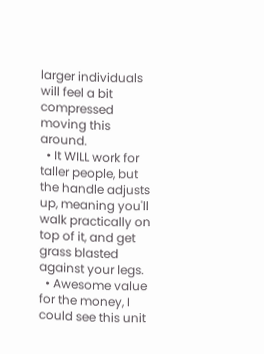larger individuals will feel a bit compressed moving this around.
  • It WILL work for taller people, but the handle adjusts up, meaning you'll walk practically on top of it, and get grass blasted against your legs.
  • Awesome value for the money, I could see this unit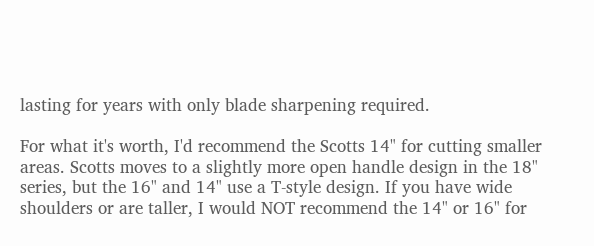lasting for years with only blade sharpening required.

For what it's worth, I'd recommend the Scotts 14" for cutting smaller areas. Scotts moves to a slightly more open handle design in the 18" series, but the 16" and 14" use a T-style design. If you have wide shoulders or are taller, I would NOT recommend the 14" or 16" for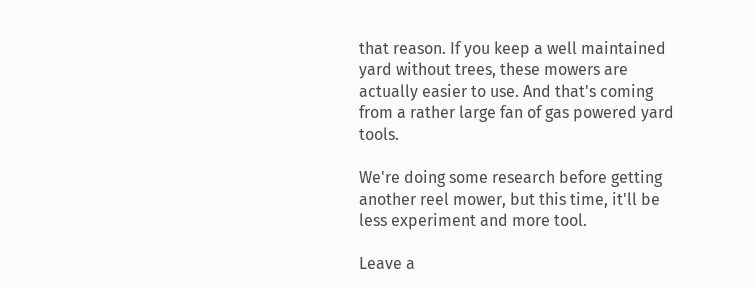that reason. If you keep a well maintained yard without trees, these mowers are actually easier to use. And that's coming from a rather large fan of gas powered yard tools.

We're doing some research before getting another reel mower, but this time, it'll be less experiment and more tool.

Leave a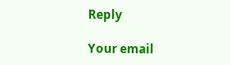Reply

Your email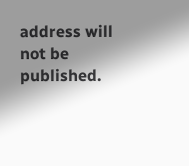address will not be published.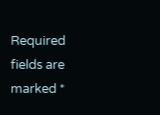Required fields are marked *